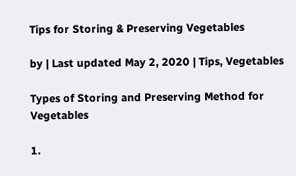Tips for Storing & Preserving Vegetables

by | Last updated May 2, 2020 | Tips, Vegetables

Types of Storing and Preserving Method for Vegetables

1.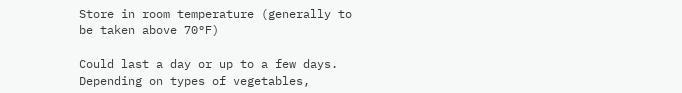Store in room temperature (generally to be taken above 70°F)

Could last a day or up to a few days. Depending on types of vegetables,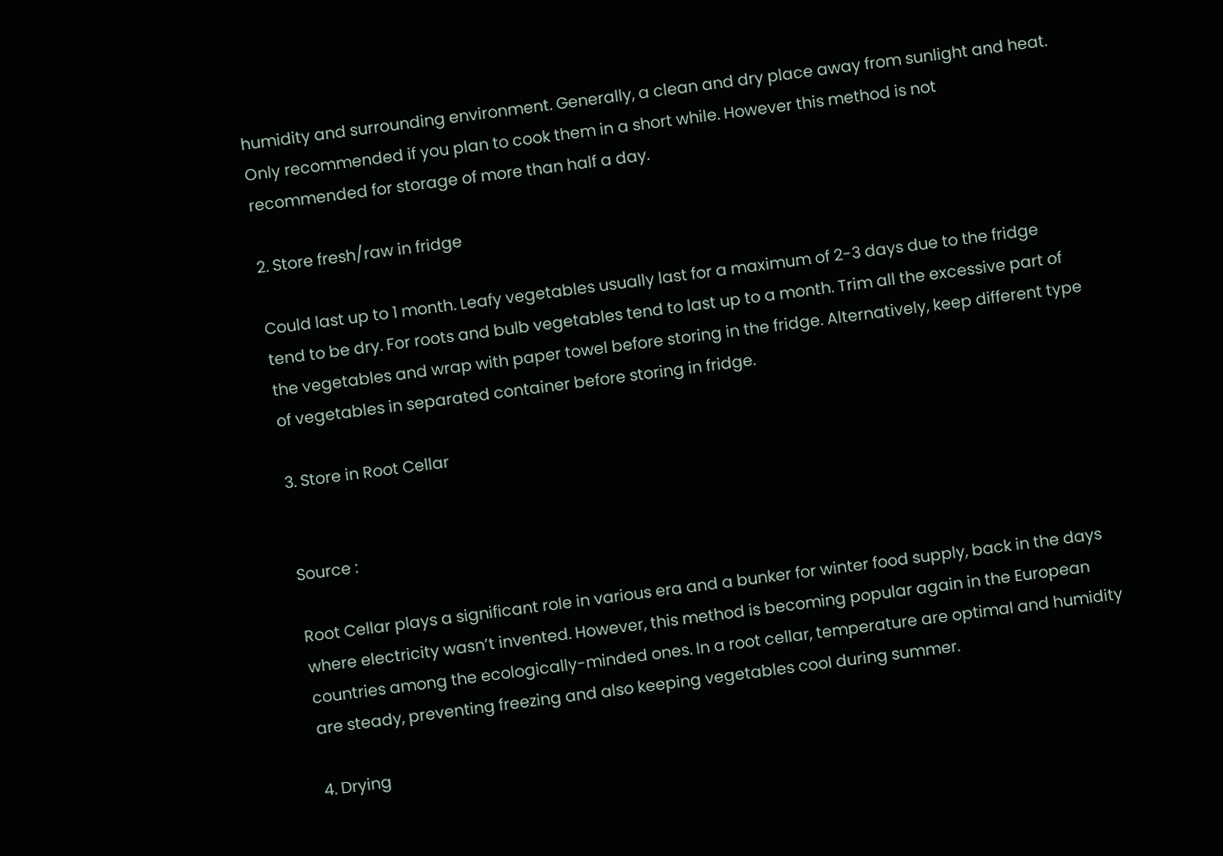humidity and surrounding environment. Generally, a clean and dry place away from sunlight and heat.  Only recommended if you plan to cook them in a short while. However this method is not recommended for storage of more than half a day.

2. Store fresh/raw in fridge

Could last up to 1 month. Leafy vegetables usually last for a maximum of 2-3 days due to the fridge tend to be dry. For roots and bulb vegetables tend to last up to a month. Trim all the excessive part of the vegetables and wrap with paper towel before storing in the fridge. Alternatively, keep different type of vegetables in separated container before storing in fridge.

3. Store in Root Cellar


Source :

Root Cellar plays a significant role in various era and a bunker for winter food supply, back in the days where electricity wasn’t invented. However, this method is becoming popular again in the European countries among the ecologically-minded ones. In a root cellar, temperature are optimal and humidity are steady, preventing freezing and also keeping vegetables cool during summer.

4. Drying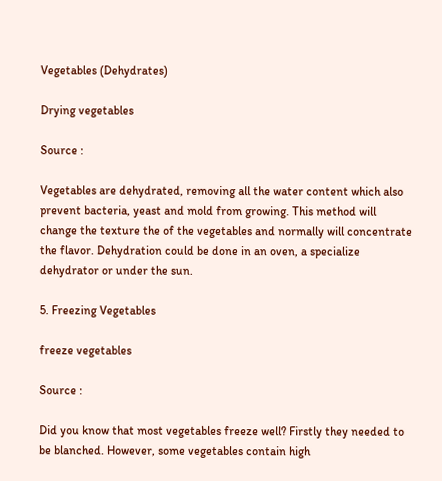Vegetables (Dehydrates)

Drying vegetables

Source :

Vegetables are dehydrated, removing all the water content which also prevent bacteria, yeast and mold from growing. This method will change the texture the of the vegetables and normally will concentrate the flavor. Dehydration could be done in an oven, a specialize dehydrator or under the sun.

5. Freezing Vegetables

freeze vegetables

Source :

Did you know that most vegetables freeze well? Firstly they needed to be blanched. However, some vegetables contain high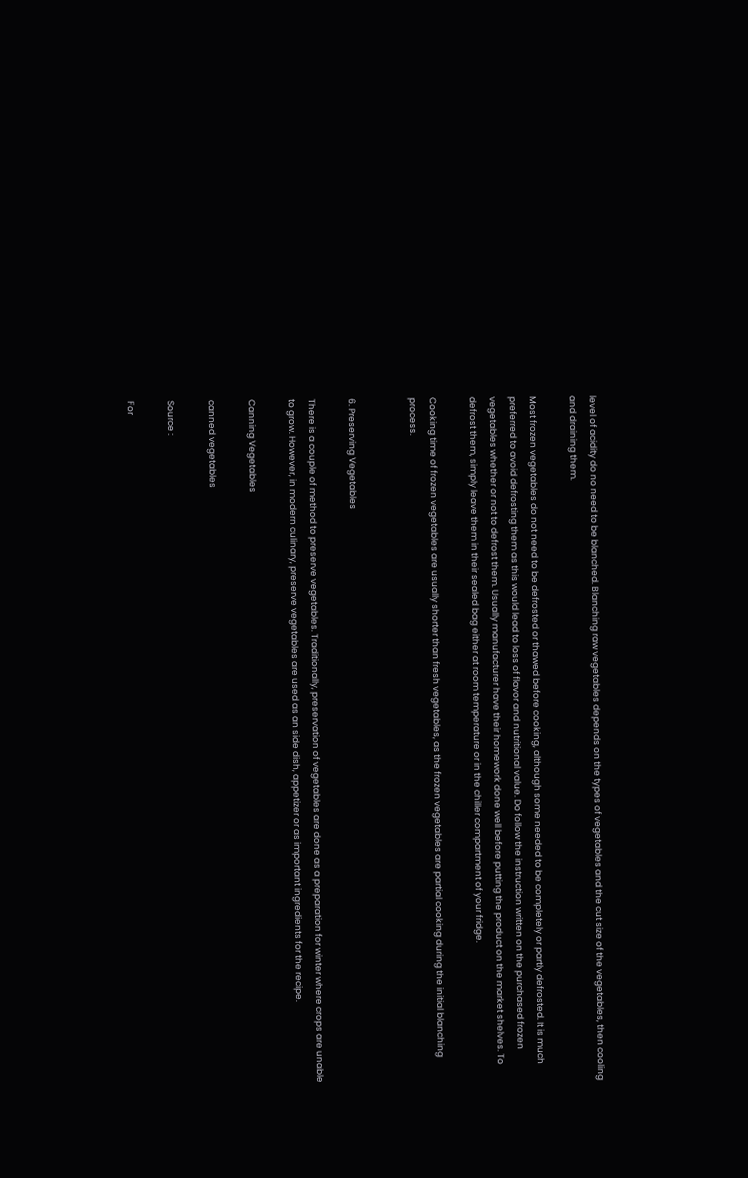level of acidity do no need to be blanched. Blanching raw vegetables depends on the types of vegetables and the cut size of the vegetables, then cooling and draining them.

Most frozen vegetables do not need to be defrosted or thawed before cooking, although some needed to be completely or partly defrosted. It is much preferred to avoid defrosting them as this would lead to loss of flavor and nutritional value. Do follow the instruction written on the purchased frozen vegetables whether or not to defrost them. Usually manufacturer have their homework done well before putting the product on the market shelves. To defrost them, simply leave them in their sealed bag either at room temperature or in the chiller compartment of your fridge.

Cooking time of frozen vegetables are usually shorter than fresh vegetables, as the frozen vegetables are partial cooking during the initial blanching process.


6. Preserving Vegetables

There is a couple of method to preserve vegetables. Traditionally, preservation of vegetables are done as a preparation for winter where crops are unable to grow. However, in modern culinary, preserve vegetables are used as an side dish, appetizer or as important ingredients for the recipe.

Canning Vegetables

canned vegetables

Source :

For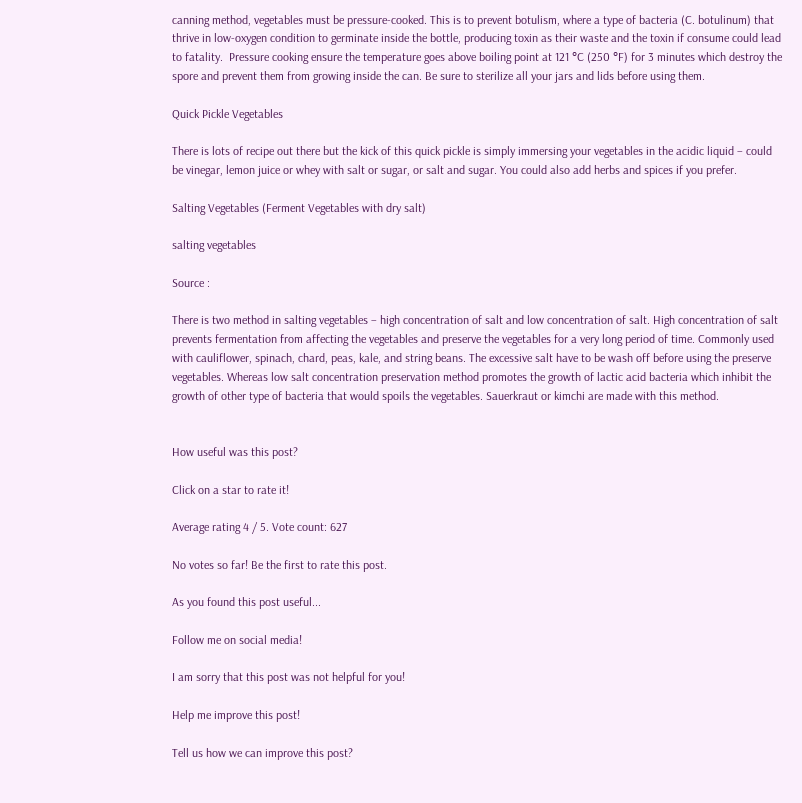canning method, vegetables must be pressure-cooked. This is to prevent botulism, where a type of bacteria (C. botulinum) that thrive in low-oxygen condition to germinate inside the bottle, producing toxin as their waste and the toxin if consume could lead to fatality.  Pressure cooking ensure the temperature goes above boiling point at 121 °C (250 °F) for 3 minutes which destroy the spore and prevent them from growing inside the can. Be sure to sterilize all your jars and lids before using them.

Quick Pickle Vegetables

There is lots of recipe out there but the kick of this quick pickle is simply immersing your vegetables in the acidic liquid – could be vinegar, lemon juice or whey with salt or sugar, or salt and sugar. You could also add herbs and spices if you prefer.

Salting Vegetables (Ferment Vegetables with dry salt)

salting vegetables

Source :

There is two method in salting vegetables – high concentration of salt and low concentration of salt. High concentration of salt prevents fermentation from affecting the vegetables and preserve the vegetables for a very long period of time. Commonly used with cauliflower, spinach, chard, peas, kale, and string beans. The excessive salt have to be wash off before using the preserve vegetables. Whereas low salt concentration preservation method promotes the growth of lactic acid bacteria which inhibit the growth of other type of bacteria that would spoils the vegetables. Sauerkraut or kimchi are made with this method.


How useful was this post?

Click on a star to rate it!

Average rating 4 / 5. Vote count: 627

No votes so far! Be the first to rate this post.

As you found this post useful...

Follow me on social media!

I am sorry that this post was not helpful for you!

Help me improve this post!

Tell us how we can improve this post?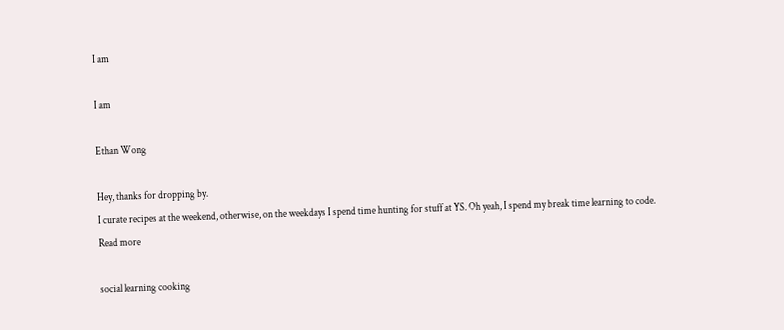I am

I am

Ethan Wong

Hey, thanks for dropping by.
I curate recipes at the weekend, otherwise, on the weekdays I spend time hunting for stuff at YS. Oh yeah, I spend my break time learning to code.
Read more

social learning cooking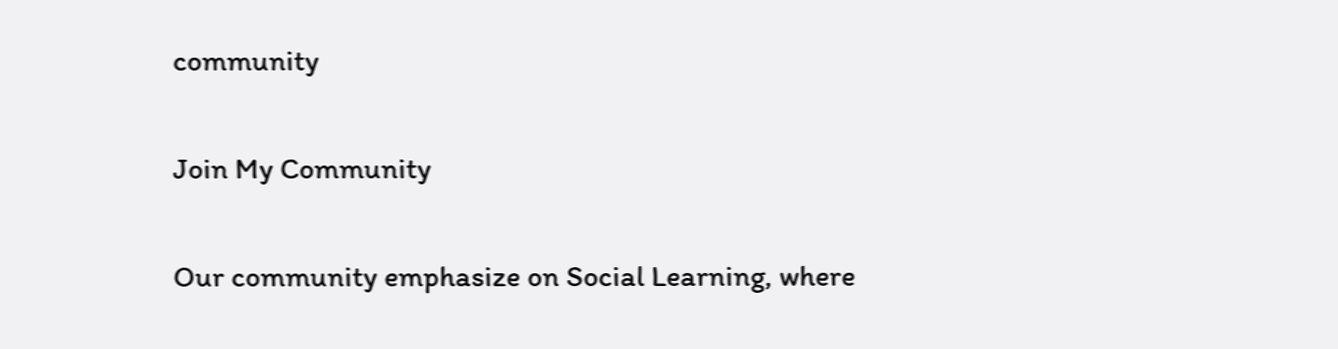community

Join My Community

Our community emphasize on Social Learning, where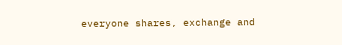everyone shares, exchange and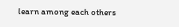learn among each others